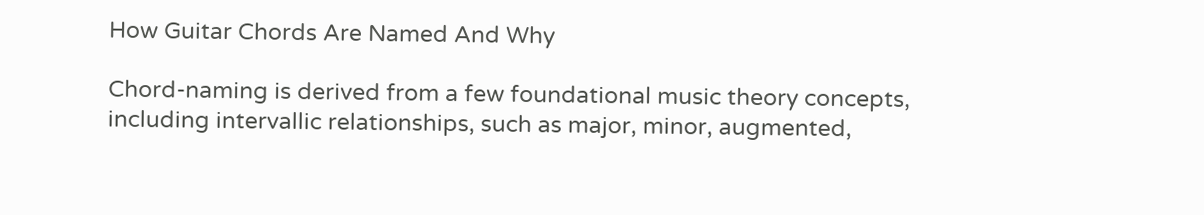How Guitar Chords Are Named And Why

Chord-naming is derived from a few foundational music theory concepts, including intervallic relationships, such as major, minor, augmented,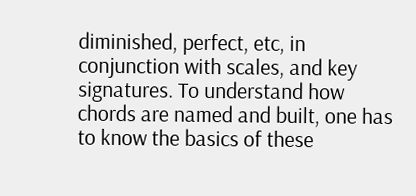diminished, perfect, etc, in conjunction with scales, and key signatures. To understand how chords are named and built, one has to know the basics of these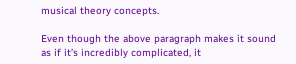musical theory concepts.

Even though the above paragraph makes it sound as if it’s incredibly complicated, it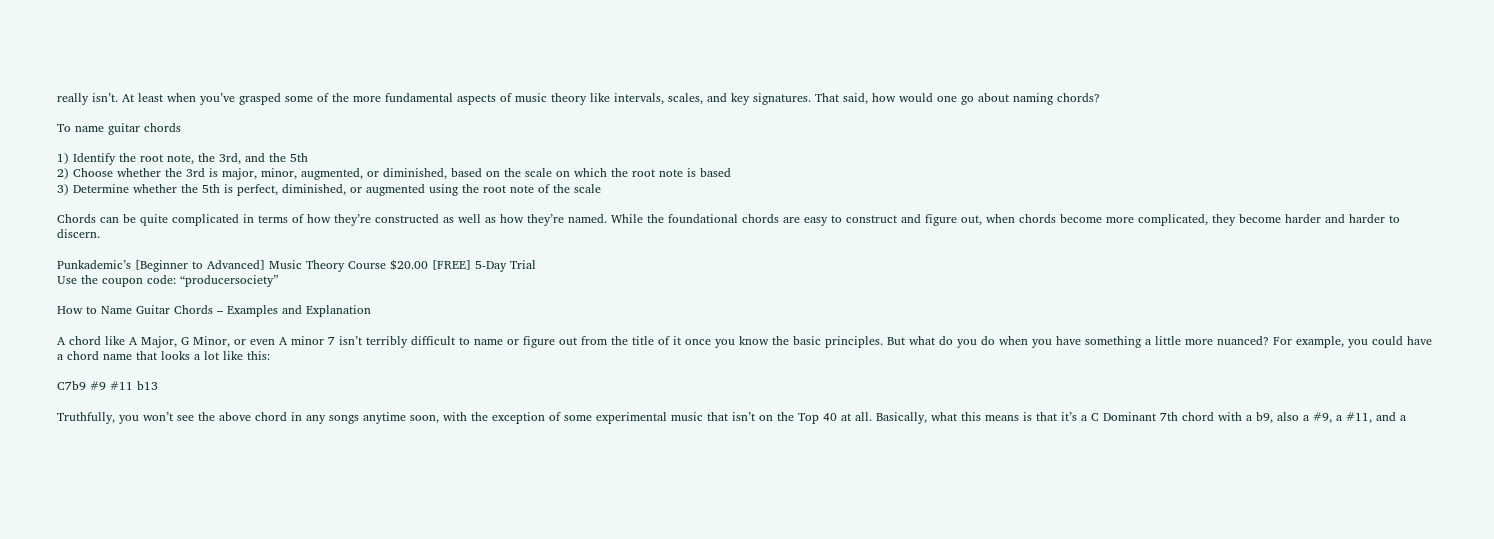really isn’t. At least when you’ve grasped some of the more fundamental aspects of music theory like intervals, scales, and key signatures. That said, how would one go about naming chords?

To name guitar chords

1) Identify the root note, the 3rd, and the 5th
2) Choose whether the 3rd is major, minor, augmented, or diminished, based on the scale on which the root note is based
3) Determine whether the 5th is perfect, diminished, or augmented using the root note of the scale

Chords can be quite complicated in terms of how they’re constructed as well as how they’re named. While the foundational chords are easy to construct and figure out, when chords become more complicated, they become harder and harder to discern.

Punkademic’s [Beginner to Advanced] Music Theory Course $20.00 [FREE] 5-Day Trial
Use the coupon code: “producersociety”

How to Name Guitar Chords – Examples and Explanation

A chord like A Major, G Minor, or even A minor 7 isn’t terribly difficult to name or figure out from the title of it once you know the basic principles. But what do you do when you have something a little more nuanced? For example, you could have a chord name that looks a lot like this:

C7b9 #9 #11 b13

Truthfully, you won’t see the above chord in any songs anytime soon, with the exception of some experimental music that isn’t on the Top 40 at all. Basically, what this means is that it’s a C Dominant 7th chord with a b9, also a #9, a #11, and a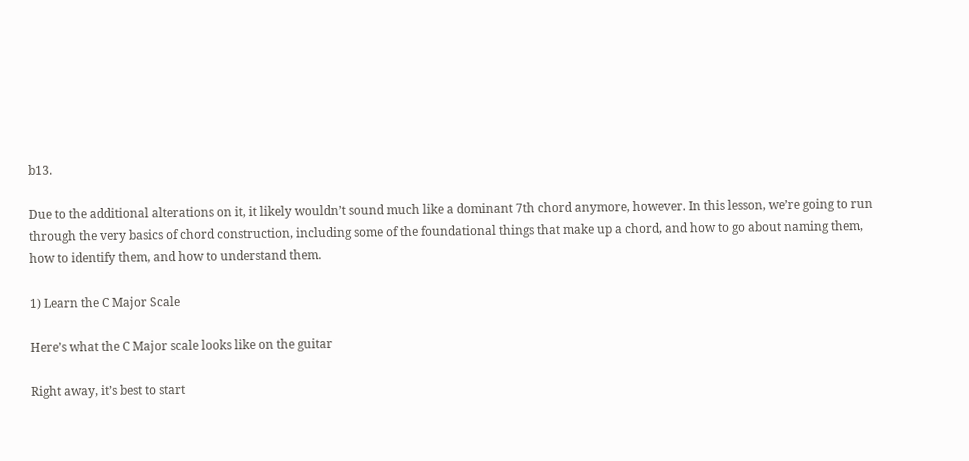b13.

Due to the additional alterations on it, it likely wouldn’t sound much like a dominant 7th chord anymore, however. In this lesson, we’re going to run through the very basics of chord construction, including some of the foundational things that make up a chord, and how to go about naming them, how to identify them, and how to understand them.

1) Learn the C Major Scale

Here’s what the C Major scale looks like on the guitar

Right away, it’s best to start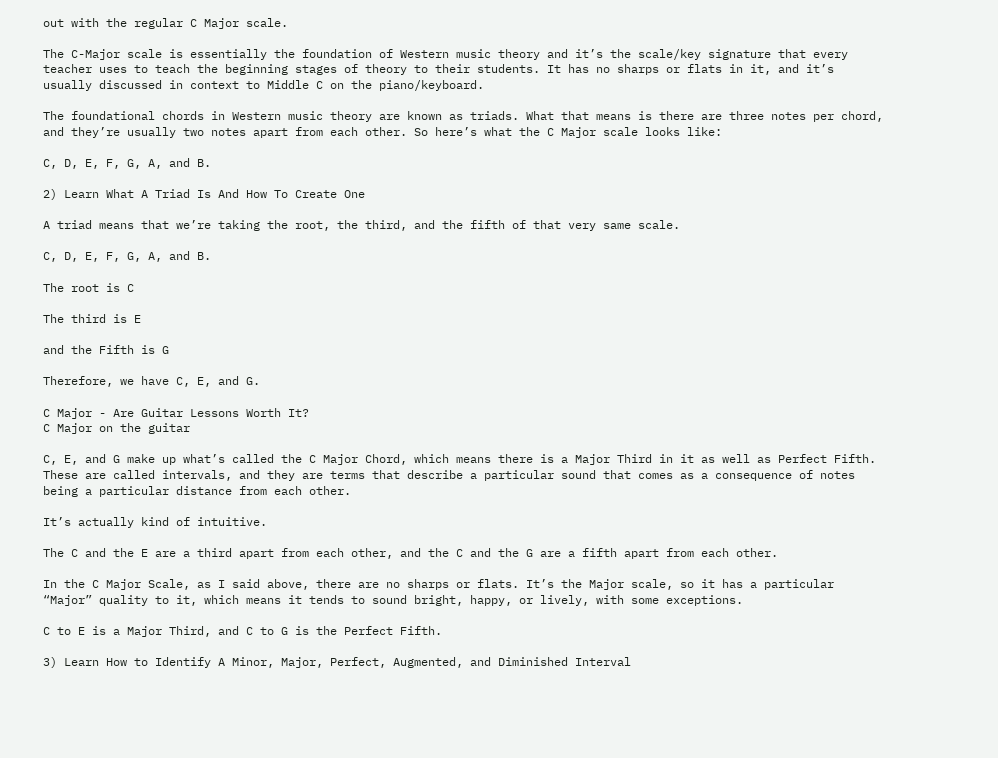out with the regular C Major scale.

The C-Major scale is essentially the foundation of Western music theory and it’s the scale/key signature that every teacher uses to teach the beginning stages of theory to their students. It has no sharps or flats in it, and it’s usually discussed in context to Middle C on the piano/keyboard.

The foundational chords in Western music theory are known as triads. What that means is there are three notes per chord, and they’re usually two notes apart from each other. So here’s what the C Major scale looks like:

C, D, E, F, G, A, and B.

2) Learn What A Triad Is And How To Create One

A triad means that we’re taking the root, the third, and the fifth of that very same scale.

C, D, E, F, G, A, and B.

The root is C

The third is E

and the Fifth is G

Therefore, we have C, E, and G.

C Major - Are Guitar Lessons Worth It?
C Major on the guitar

C, E, and G make up what’s called the C Major Chord, which means there is a Major Third in it as well as Perfect Fifth. These are called intervals, and they are terms that describe a particular sound that comes as a consequence of notes being a particular distance from each other.

It’s actually kind of intuitive.

The C and the E are a third apart from each other, and the C and the G are a fifth apart from each other.

In the C Major Scale, as I said above, there are no sharps or flats. It’s the Major scale, so it has a particular “Major” quality to it, which means it tends to sound bright, happy, or lively, with some exceptions.

C to E is a Major Third, and C to G is the Perfect Fifth.

3) Learn How to Identify A Minor, Major, Perfect, Augmented, and Diminished Interval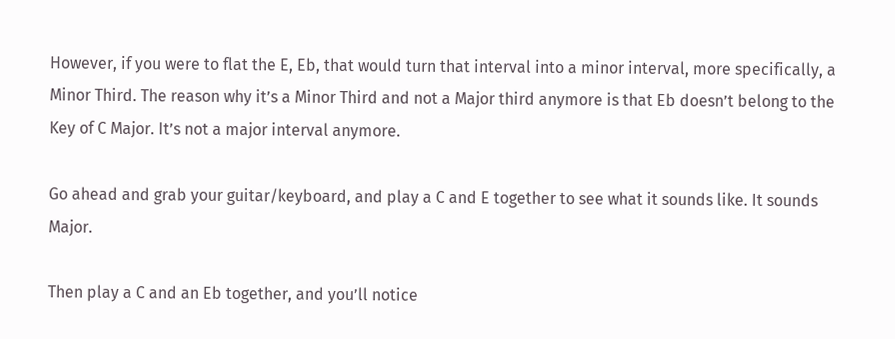However, if you were to flat the E, Eb, that would turn that interval into a minor interval, more specifically, a Minor Third. The reason why it’s a Minor Third and not a Major third anymore is that Eb doesn’t belong to the Key of C Major. It’s not a major interval anymore.

Go ahead and grab your guitar/keyboard, and play a C and E together to see what it sounds like. It sounds Major.

Then play a C and an Eb together, and you’ll notice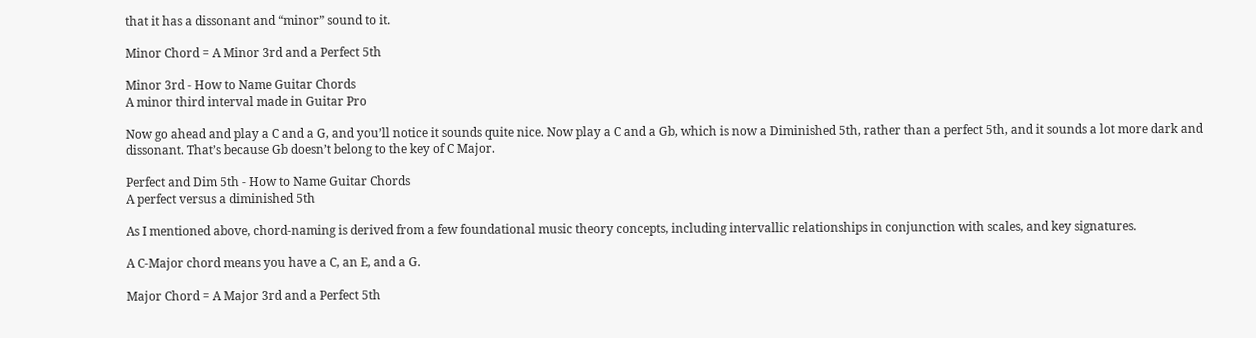that it has a dissonant and “minor” sound to it.

Minor Chord = A Minor 3rd and a Perfect 5th

Minor 3rd - How to Name Guitar Chords
A minor third interval made in Guitar Pro

Now go ahead and play a C and a G, and you’ll notice it sounds quite nice. Now play a C and a Gb, which is now a Diminished 5th, rather than a perfect 5th, and it sounds a lot more dark and dissonant. That’s because Gb doesn’t belong to the key of C Major.

Perfect and Dim 5th - How to Name Guitar Chords
A perfect versus a diminished 5th

As I mentioned above, chord-naming is derived from a few foundational music theory concepts, including intervallic relationships in conjunction with scales, and key signatures.

A C-Major chord means you have a C, an E, and a G.

Major Chord = A Major 3rd and a Perfect 5th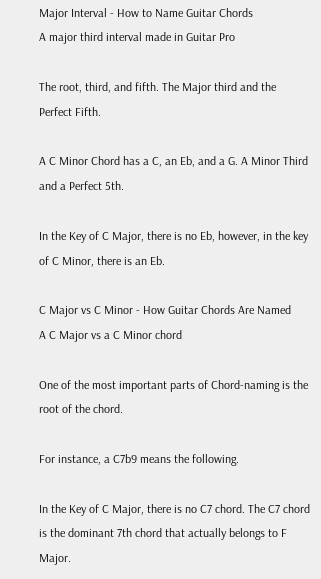Major Interval - How to Name Guitar Chords
A major third interval made in Guitar Pro

The root, third, and fifth. The Major third and the Perfect Fifth.

A C Minor Chord has a C, an Eb, and a G. A Minor Third and a Perfect 5th.

In the Key of C Major, there is no Eb, however, in the key of C Minor, there is an Eb.

C Major vs C Minor - How Guitar Chords Are Named
A C Major vs a C Minor chord

One of the most important parts of Chord-naming is the root of the chord.

For instance, a C7b9 means the following.

In the Key of C Major, there is no C7 chord. The C7 chord is the dominant 7th chord that actually belongs to F Major.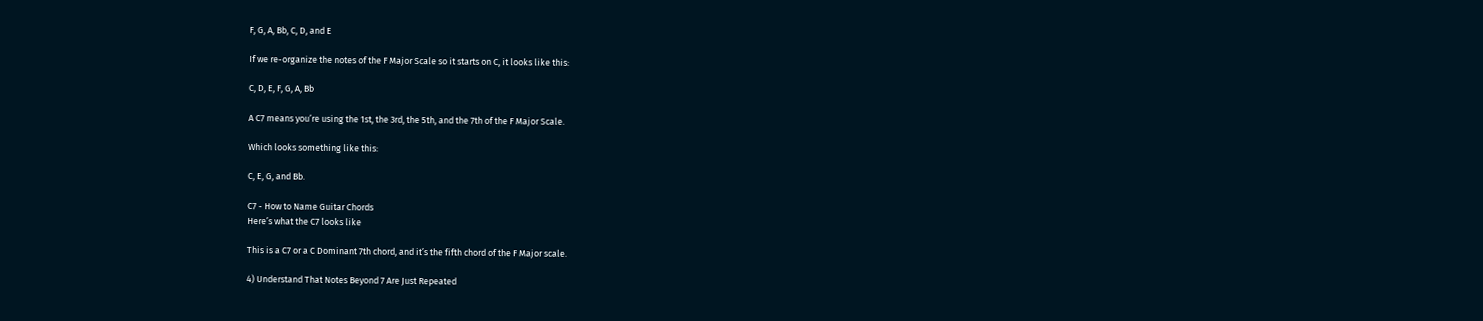F, G, A, Bb, C, D, and E

If we re-organize the notes of the F Major Scale so it starts on C, it looks like this:

C, D, E, F, G, A, Bb

A C7 means you’re using the 1st, the 3rd, the 5th, and the 7th of the F Major Scale.

Which looks something like this:

C, E, G, and Bb.

C7 - How to Name Guitar Chords
Here’s what the C7 looks like

This is a C7 or a C Dominant 7th chord, and it’s the fifth chord of the F Major scale.

4) Understand That Notes Beyond 7 Are Just Repeated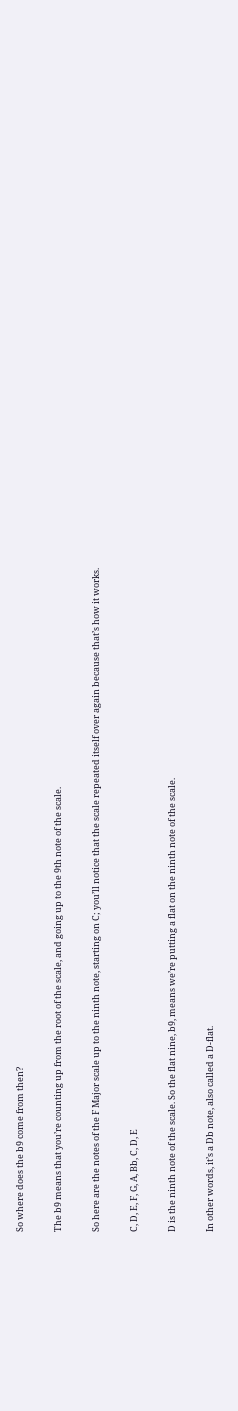So where does the b9 come from then?

The b9 means that you’re counting up from the root of the scale, and going up to the 9th note of the scale.

So here are the notes of the F Major scale up to the ninth note, starting on C; you’ll notice that the scale repeated itself over again because that’s how it works.

C, D, E, F, G, A, Bb, C, D, E

D is the ninth note of the scale. So the flat nine, b9, means we’re putting a flat on the ninth note of the scale.

In other words, it’s a Db note, also called a D-flat.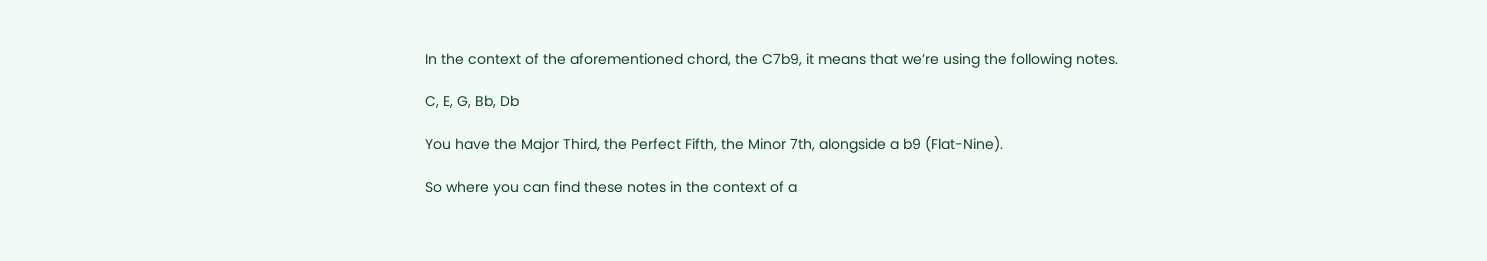In the context of the aforementioned chord, the C7b9, it means that we’re using the following notes.

C, E, G, Bb, Db

You have the Major Third, the Perfect Fifth, the Minor 7th, alongside a b9 (Flat-Nine).

So where you can find these notes in the context of a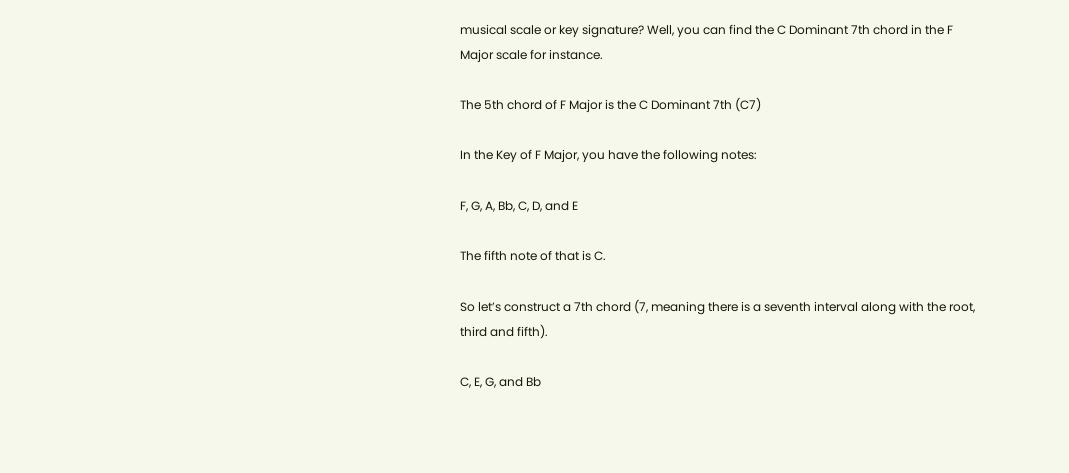musical scale or key signature? Well, you can find the C Dominant 7th chord in the F Major scale for instance.

The 5th chord of F Major is the C Dominant 7th (C7)

In the Key of F Major, you have the following notes:

F, G, A, Bb, C, D, and E

The fifth note of that is C.

So let’s construct a 7th chord (7, meaning there is a seventh interval along with the root, third and fifth).

C, E, G, and Bb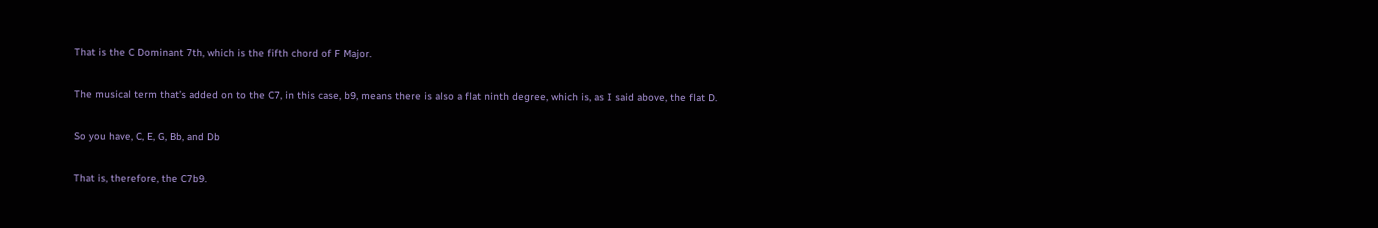That is the C Dominant 7th, which is the fifth chord of F Major.

The musical term that’s added on to the C7, in this case, b9, means there is also a flat ninth degree, which is, as I said above, the flat D.

So you have, C, E, G, Bb, and Db

That is, therefore, the C7b9.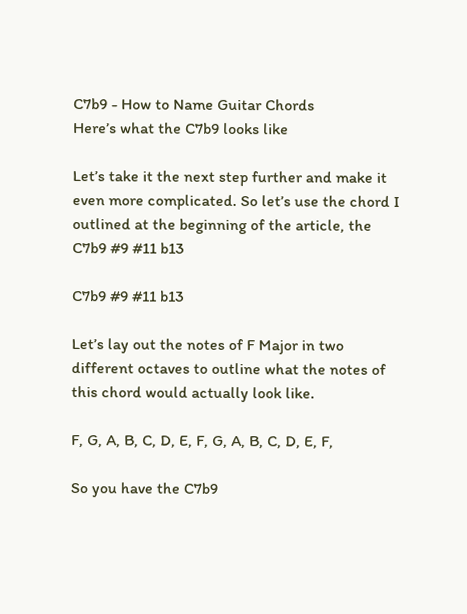C7b9 - How to Name Guitar Chords
Here’s what the C7b9 looks like

Let’s take it the next step further and make it even more complicated. So let’s use the chord I outlined at the beginning of the article, the C7b9 #9 #11 b13

C7b9 #9 #11 b13

Let’s lay out the notes of F Major in two different octaves to outline what the notes of this chord would actually look like.

F, G, A, B, C, D, E, F, G, A, B, C, D, E, F,

So you have the C7b9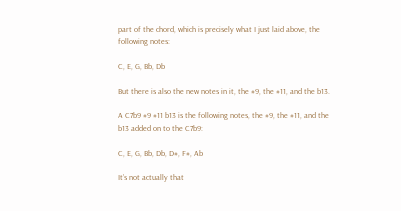part of the chord, which is precisely what I just laid above, the following notes:

C, E, G, Bb, Db

But there is also the new notes in it, the #9, the #11, and the b13.

A C7b9 #9 #11 b13 is the following notes, the #9, the #11, and the b13 added on to the C7b9:

C, E, G, Bb, Db, D#, F#, Ab

It’s not actually that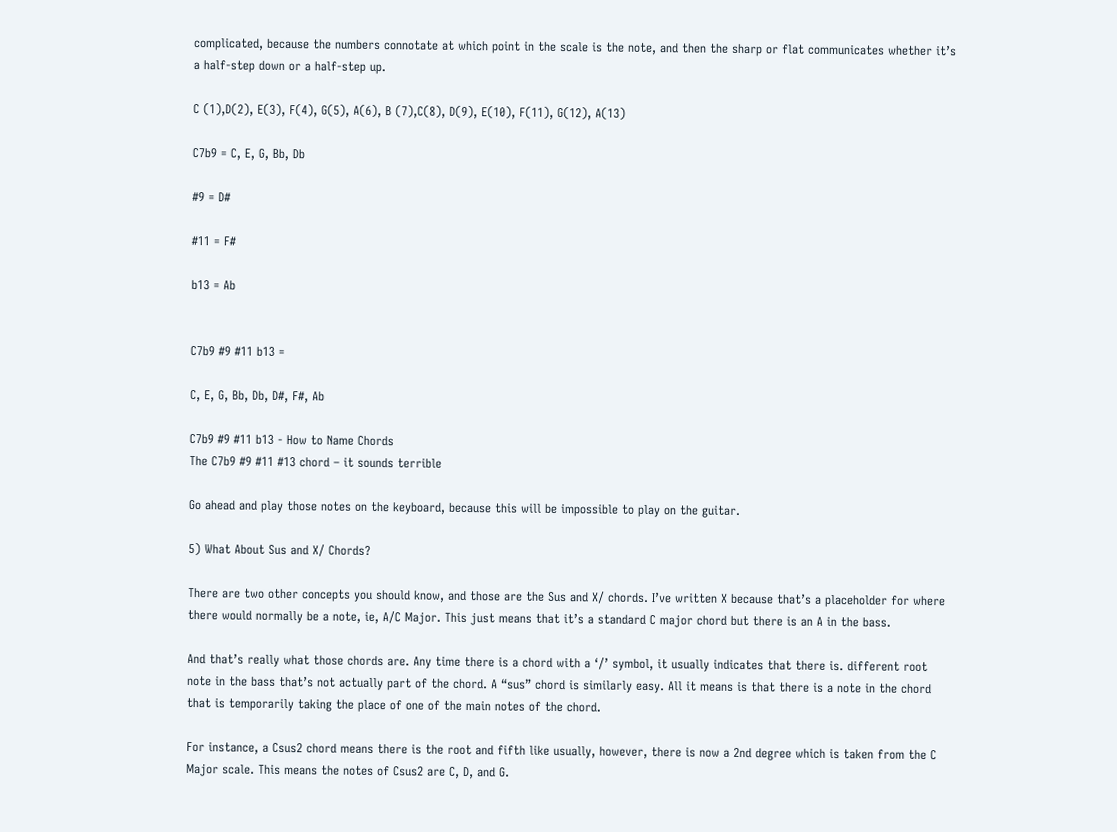complicated, because the numbers connotate at which point in the scale is the note, and then the sharp or flat communicates whether it’s a half-step down or a half-step up.

C (1),D(2), E(3), F(4), G(5), A(6), B (7),C(8), D(9), E(10), F(11), G(12), A(13)

C7b9 = C, E, G, Bb, Db

#9 = D#

#11 = F#

b13 = Ab


C7b9 #9 #11 b13 =

C, E, G, Bb, Db, D#, F#, Ab

C7b9 #9 #11 b13 - How to Name Chords
The C7b9 #9 #11 #13 chord – it sounds terrible

Go ahead and play those notes on the keyboard, because this will be impossible to play on the guitar.

5) What About Sus and X/ Chords?

There are two other concepts you should know, and those are the Sus and X/ chords. I’ve written X because that’s a placeholder for where there would normally be a note, ie, A/C Major. This just means that it’s a standard C major chord but there is an A in the bass.

And that’s really what those chords are. Any time there is a chord with a ‘/’ symbol, it usually indicates that there is. different root note in the bass that’s not actually part of the chord. A “sus” chord is similarly easy. All it means is that there is a note in the chord that is temporarily taking the place of one of the main notes of the chord.

For instance, a Csus2 chord means there is the root and fifth like usually, however, there is now a 2nd degree which is taken from the C Major scale. This means the notes of Csus2 are C, D, and G.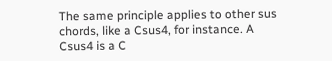The same principle applies to other sus chords, like a Csus4, for instance. A Csus4 is a C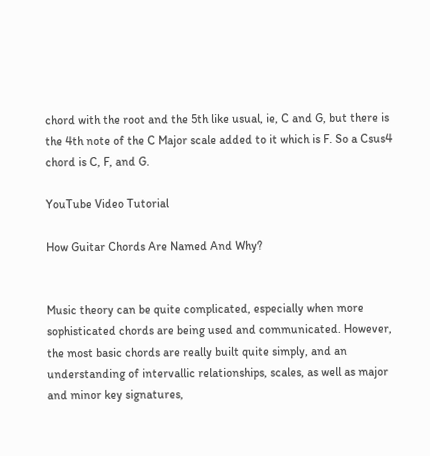chord with the root and the 5th like usual, ie, C and G, but there is the 4th note of the C Major scale added to it which is F. So a Csus4 chord is C, F, and G.

YouTube Video Tutorial

How Guitar Chords Are Named And Why?


Music theory can be quite complicated, especially when more sophisticated chords are being used and communicated. However, the most basic chords are really built quite simply, and an understanding of intervallic relationships, scales, as well as major and minor key signatures,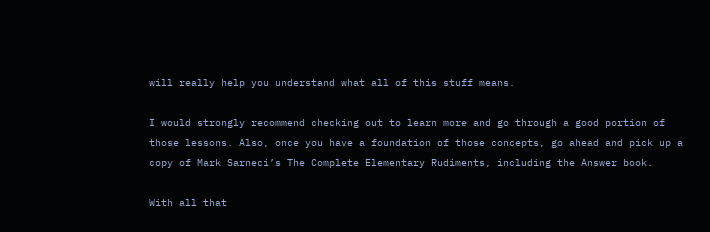will really help you understand what all of this stuff means.

I would strongly recommend checking out to learn more and go through a good portion of those lessons. Also, once you have a foundation of those concepts, go ahead and pick up a copy of Mark Sarneci’s The Complete Elementary Rudiments, including the Answer book.

With all that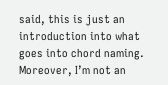said, this is just an introduction into what goes into chord naming. Moreover, I’m not an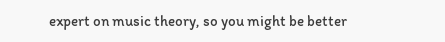expert on music theory, so you might be better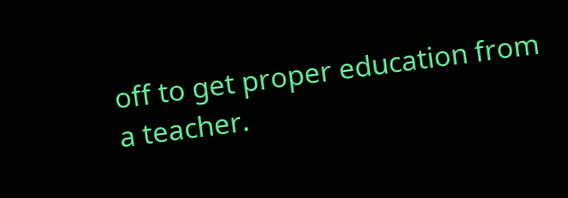off to get proper education from a teacher.